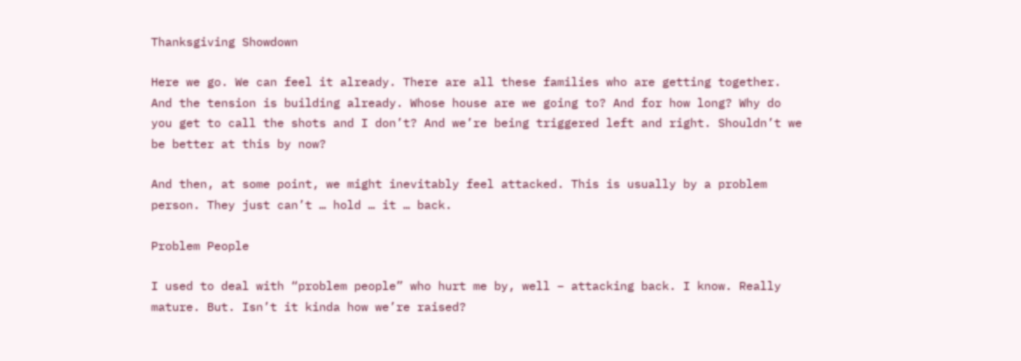Thanksgiving Showdown

Here we go. We can feel it already. There are all these families who are getting together. And the tension is building already. Whose house are we going to? And for how long? Why do you get to call the shots and I don’t? And we’re being triggered left and right. Shouldn’t we be better at this by now?

And then, at some point, we might inevitably feel attacked. This is usually by a problem person. They just can’t … hold … it … back.

Problem People

I used to deal with “problem people” who hurt me by, well – attacking back. I know. Really mature. But. Isn’t it kinda how we’re raised?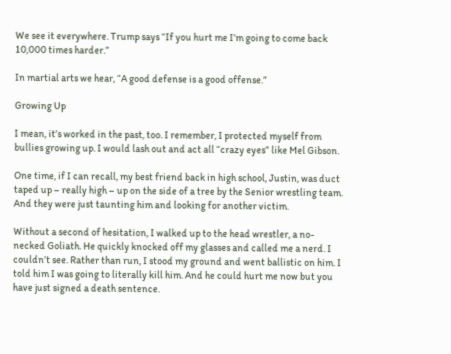We see it everywhere. Trump says “If you hurt me I’m going to come back 10,000 times harder.”

In martial arts we hear, “A good defense is a good offense.”

Growing Up

I mean, it’s worked in the past, too. I remember, I protected myself from bullies growing up. I would lash out and act all “crazy eyes” like Mel Gibson.

One time, if I can recall, my best friend back in high school, Justin, was duct taped up – really high – up on the side of a tree by the Senior wrestling team. And they were just taunting him and looking for another victim.

Without a second of hesitation, I walked up to the head wrestler, a no-necked Goliath. He quickly knocked off my glasses and called me a nerd. I couldn’t see. Rather than run, I stood my ground and went ballistic on him. I told him I was going to literally kill him. And he could hurt me now but you have just signed a death sentence.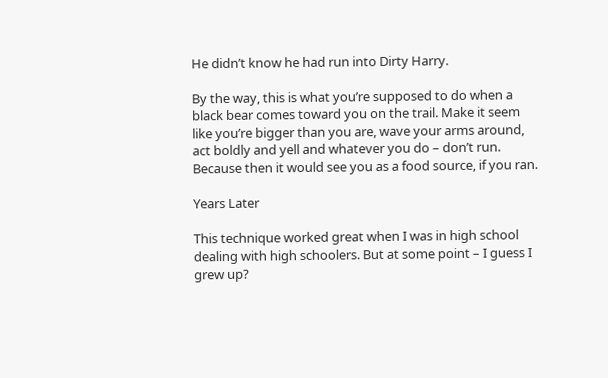He didn’t know he had run into Dirty Harry.

By the way, this is what you’re supposed to do when a black bear comes toward you on the trail. Make it seem like you’re bigger than you are, wave your arms around, act boldly and yell and whatever you do – don’t run. Because then it would see you as a food source, if you ran.

Years Later

This technique worked great when I was in high school dealing with high schoolers. But at some point – I guess I grew up?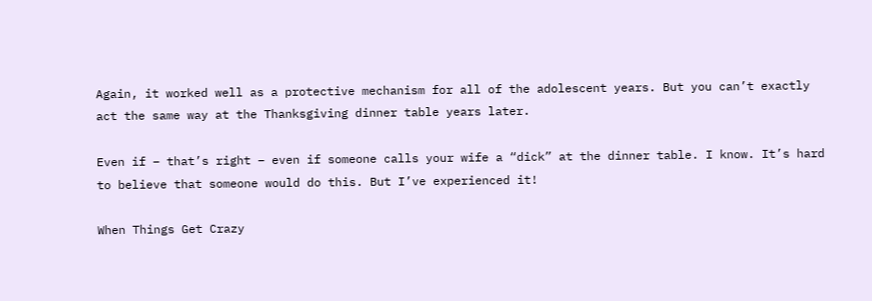Again, it worked well as a protective mechanism for all of the adolescent years. But you can’t exactly act the same way at the Thanksgiving dinner table years later.

Even if – that’s right – even if someone calls your wife a “dick” at the dinner table. I know. It’s hard to believe that someone would do this. But I’ve experienced it!

When Things Get Crazy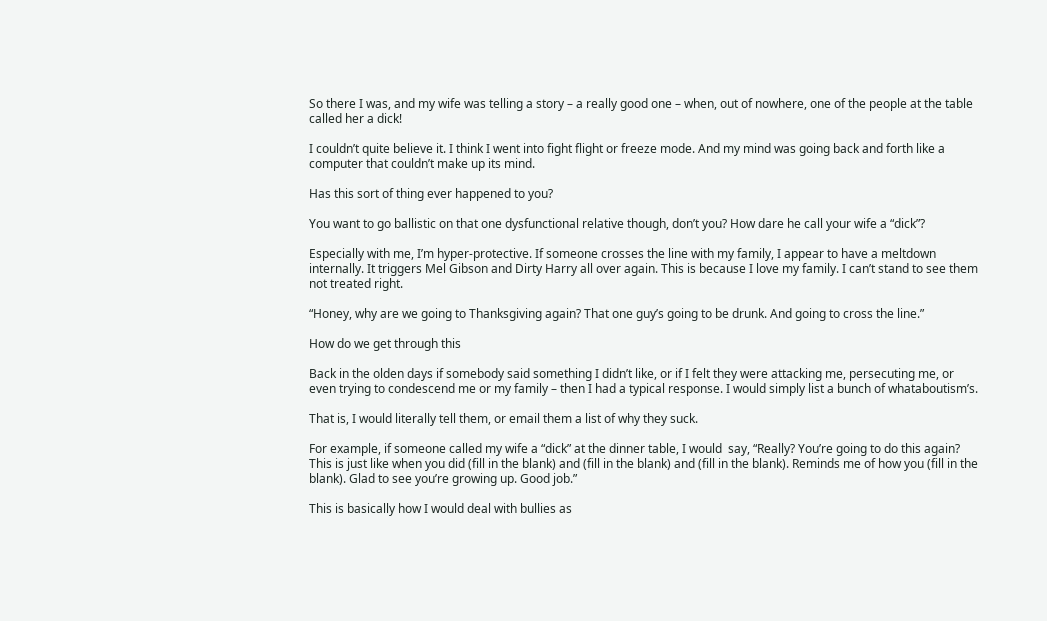So there I was, and my wife was telling a story – a really good one – when, out of nowhere, one of the people at the table called her a dick!

I couldn’t quite believe it. I think I went into fight flight or freeze mode. And my mind was going back and forth like a computer that couldn’t make up its mind.

Has this sort of thing ever happened to you?

You want to go ballistic on that one dysfunctional relative though, don’t you? How dare he call your wife a “dick”?

Especially with me, I’m hyper-protective. If someone crosses the line with my family, I appear to have a meltdown internally. It triggers Mel Gibson and Dirty Harry all over again. This is because I love my family. I can’t stand to see them not treated right.

“Honey, why are we going to Thanksgiving again? That one guy’s going to be drunk. And going to cross the line.”

How do we get through this

Back in the olden days if somebody said something I didn’t like, or if I felt they were attacking me, persecuting me, or even trying to condescend me or my family – then I had a typical response. I would simply list a bunch of whataboutism’s.

That is, I would literally tell them, or email them a list of why they suck.

For example, if someone called my wife a “dick” at the dinner table, I would  say, “Really? You’re going to do this again? This is just like when you did (fill in the blank) and (fill in the blank) and (fill in the blank). Reminds me of how you (fill in the blank). Glad to see you’re growing up. Good job.”

This is basically how I would deal with bullies as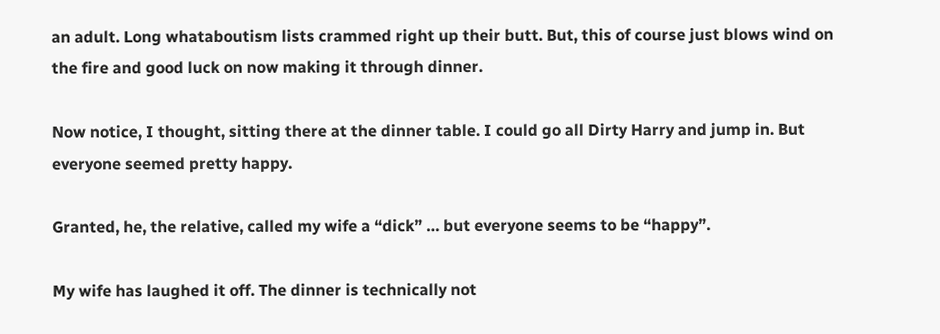an adult. Long whataboutism lists crammed right up their butt. But, this of course just blows wind on the fire and good luck on now making it through dinner.

Now notice, I thought, sitting there at the dinner table. I could go all Dirty Harry and jump in. But everyone seemed pretty happy.

Granted, he, the relative, called my wife a “dick” … but everyone seems to be “happy”.

My wife has laughed it off. The dinner is technically not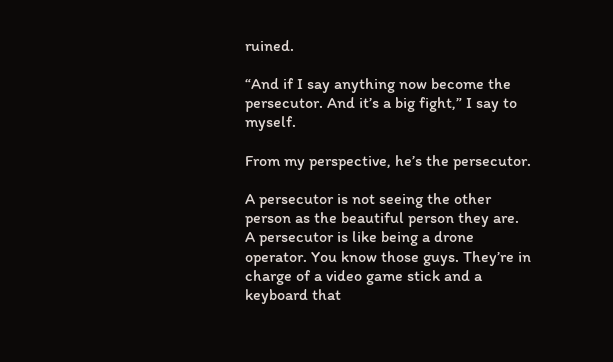ruined.

“And if I say anything now become the persecutor. And it’s a big fight,” I say to myself.

From my perspective, he’s the persecutor.

A persecutor is not seeing the other person as the beautiful person they are. A persecutor is like being a drone operator. You know those guys. They’re in charge of a video game stick and a keyboard that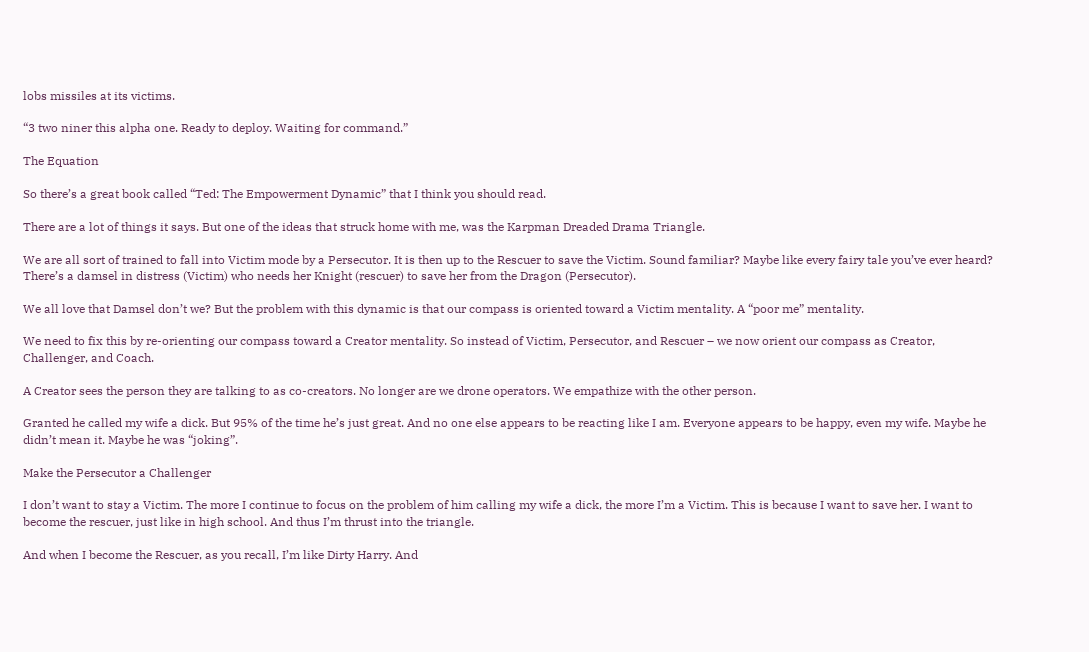lobs missiles at its victims.

“3 two niner this alpha one. Ready to deploy. Waiting for command.”

The Equation

So there’s a great book called “Ted: The Empowerment Dynamic” that I think you should read.

There are a lot of things it says. But one of the ideas that struck home with me, was the Karpman Dreaded Drama Triangle.

We are all sort of trained to fall into Victim mode by a Persecutor. It is then up to the Rescuer to save the Victim. Sound familiar? Maybe like every fairy tale you’ve ever heard? There’s a damsel in distress (Victim) who needs her Knight (rescuer) to save her from the Dragon (Persecutor).

We all love that Damsel don’t we? But the problem with this dynamic is that our compass is oriented toward a Victim mentality. A “poor me” mentality.

We need to fix this by re-orienting our compass toward a Creator mentality. So instead of Victim, Persecutor, and Rescuer – we now orient our compass as Creator, Challenger, and Coach.

A Creator sees the person they are talking to as co-creators. No longer are we drone operators. We empathize with the other person.

Granted he called my wife a dick. But 95% of the time he’s just great. And no one else appears to be reacting like I am. Everyone appears to be happy, even my wife. Maybe he didn’t mean it. Maybe he was “joking”.

Make the Persecutor a Challenger

I don’t want to stay a Victim. The more I continue to focus on the problem of him calling my wife a dick, the more I’m a Victim. This is because I want to save her. I want to become the rescuer, just like in high school. And thus I’m thrust into the triangle.

And when I become the Rescuer, as you recall, I’m like Dirty Harry. And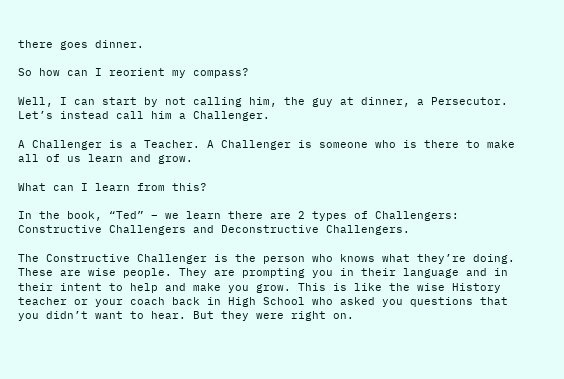there goes dinner.

So how can I reorient my compass?

Well, I can start by not calling him, the guy at dinner, a Persecutor. Let’s instead call him a Challenger.

A Challenger is a Teacher. A Challenger is someone who is there to make all of us learn and grow.

What can I learn from this?

In the book, “Ted” – we learn there are 2 types of Challengers: Constructive Challengers and Deconstructive Challengers.

The Constructive Challenger is the person who knows what they’re doing. These are wise people. They are prompting you in their language and in their intent to help and make you grow. This is like the wise History teacher or your coach back in High School who asked you questions that you didn’t want to hear. But they were right on.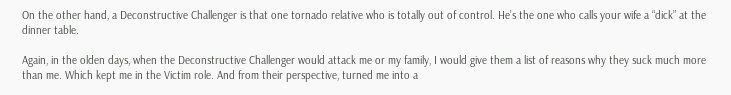On the other hand, a Deconstructive Challenger is that one tornado relative who is totally out of control. He’s the one who calls your wife a “dick” at the dinner table.

Again, in the olden days, when the Deconstructive Challenger would attack me or my family, I would give them a list of reasons why they suck much more than me. Which kept me in the Victim role. And from their perspective, turned me into a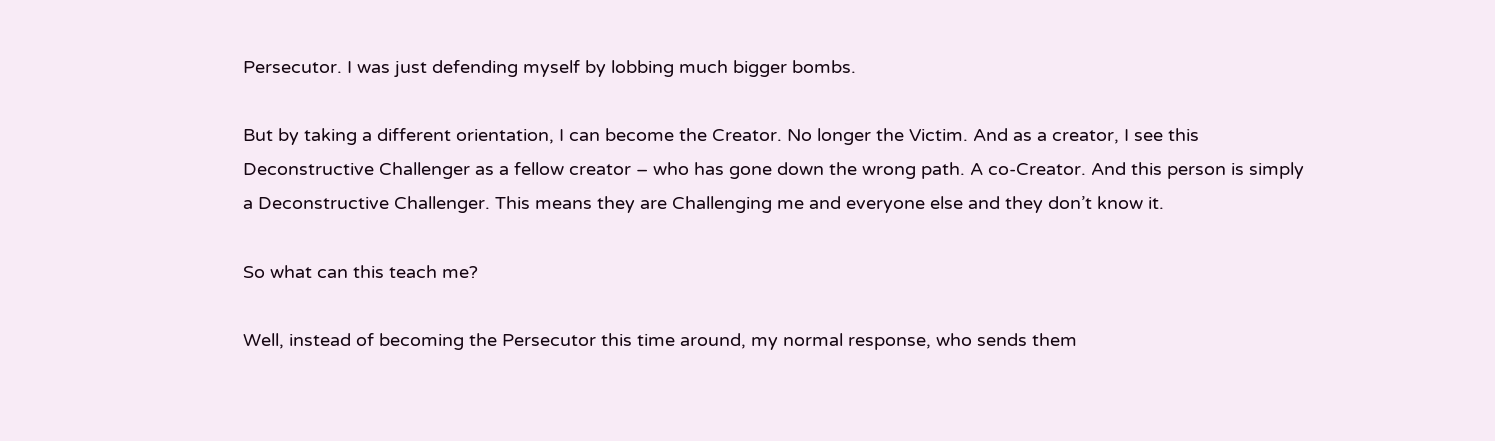Persecutor. I was just defending myself by lobbing much bigger bombs.

But by taking a different orientation, I can become the Creator. No longer the Victim. And as a creator, I see this Deconstructive Challenger as a fellow creator – who has gone down the wrong path. A co-Creator. And this person is simply a Deconstructive Challenger. This means they are Challenging me and everyone else and they don’t know it.

So what can this teach me?

Well, instead of becoming the Persecutor this time around, my normal response, who sends them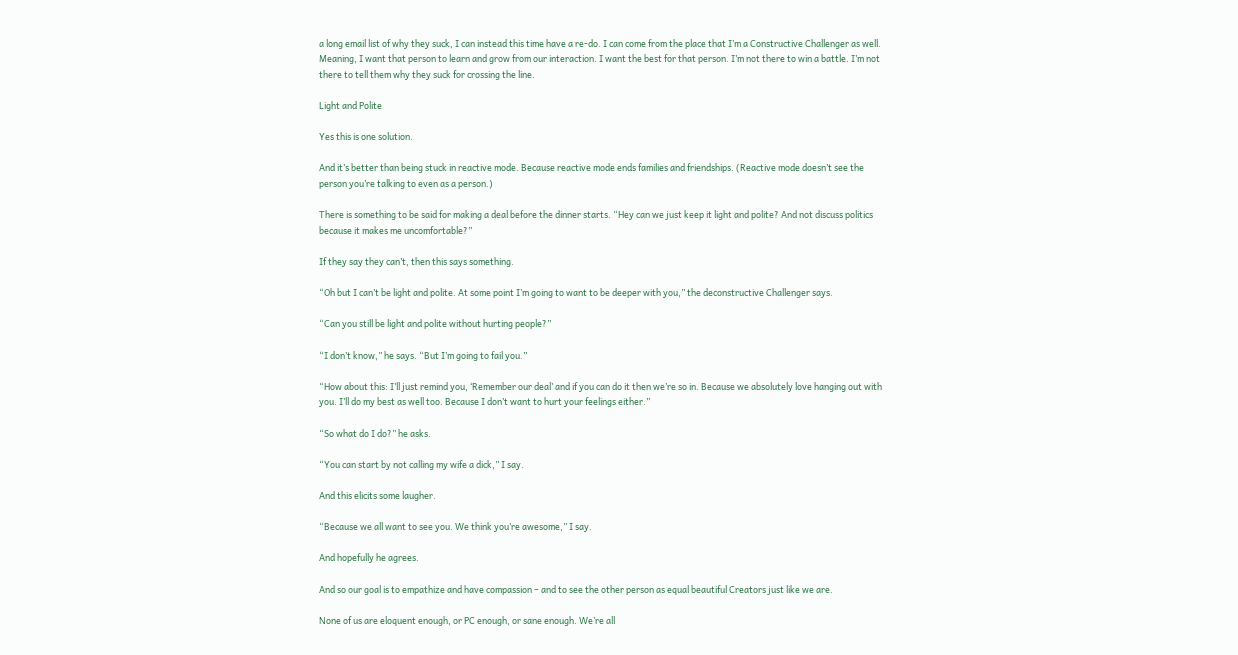a long email list of why they suck, I can instead this time have a re-do. I can come from the place that I’m a Constructive Challenger as well. Meaning, I want that person to learn and grow from our interaction. I want the best for that person. I’m not there to win a battle. I’m not there to tell them why they suck for crossing the line.

Light and Polite

Yes this is one solution.

And it’s better than being stuck in reactive mode. Because reactive mode ends families and friendships. (Reactive mode doesn’t see the person you’re talking to even as a person.)

There is something to be said for making a deal before the dinner starts. “Hey can we just keep it light and polite? And not discuss politics because it makes me uncomfortable?”

If they say they can’t, then this says something.

“Oh but I can’t be light and polite. At some point I’m going to want to be deeper with you,” the deconstructive Challenger says.

“Can you still be light and polite without hurting people?”

“I don’t know,” he says. “But I’m going to fail you.”

“How about this: I’ll just remind you, ‘Remember our deal’ and if you can do it then we’re so in. Because we absolutely love hanging out with you. I’ll do my best as well too. Because I don’t want to hurt your feelings either.”

“So what do I do?” he asks.

“You can start by not calling my wife a dick,” I say.

And this elicits some laugher.

“Because we all want to see you. We think you’re awesome,” I say.

And hopefully he agrees.

And so our goal is to empathize and have compassion – and to see the other person as equal beautiful Creators just like we are.

None of us are eloquent enough, or PC enough, or sane enough. We’re all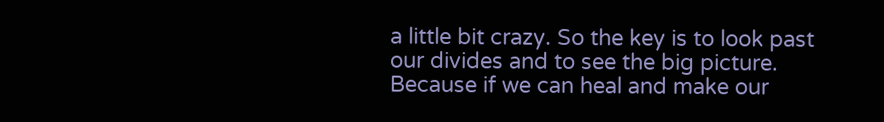a little bit crazy. So the key is to look past our divides and to see the big picture. Because if we can heal and make our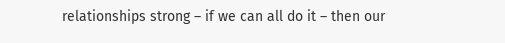relationships strong – if we can all do it – then our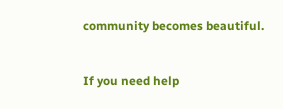community becomes beautiful.


If you need help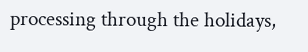processing through the holidays,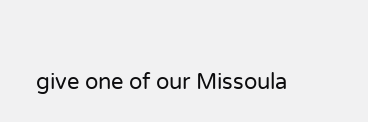give one of our Missoula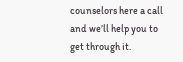counselors here a call and we’ll help you to get through it.